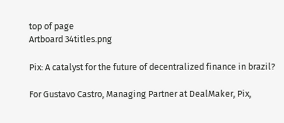top of page
Artboard 34titles.png

Pix: A catalyst for the future of decentralized finance in brazil?

For Gustavo Castro, Managing Partner at DealMaker, Pix,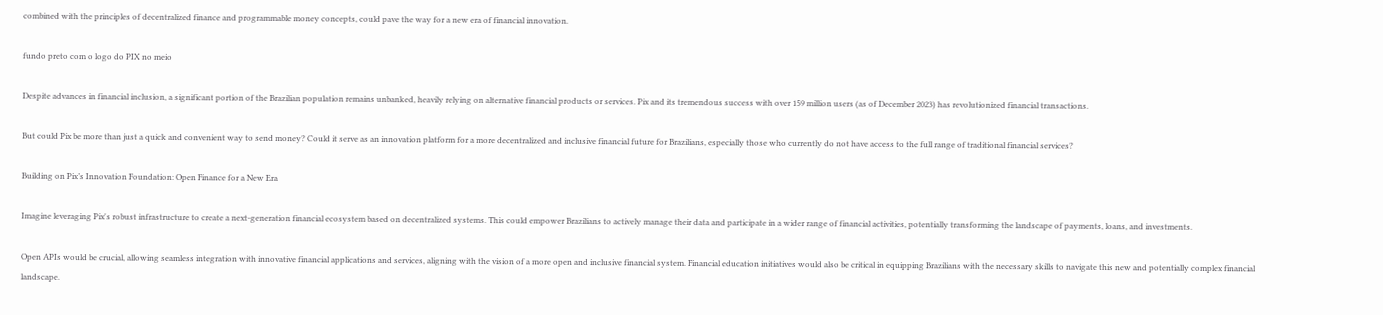combined with the principles of decentralized finance and programmable money concepts, could pave the way for a new era of financial innovation.

fundo preto com o logo do PIX no meio

Despite advances in financial inclusion, a significant portion of the Brazilian population remains unbanked, heavily relying on alternative financial products or services. Pix and its tremendous success with over 159 million users (as of December 2023) has revolutionized financial transactions.

But could Pix be more than just a quick and convenient way to send money? Could it serve as an innovation platform for a more decentralized and inclusive financial future for Brazilians, especially those who currently do not have access to the full range of traditional financial services?

Building on Pix’s Innovation Foundation: Open Finance for a New Era

Imagine leveraging Pix's robust infrastructure to create a next-generation financial ecosystem based on decentralized systems. This could empower Brazilians to actively manage their data and participate in a wider range of financial activities, potentially transforming the landscape of payments, loans, and investments.

Open APIs would be crucial, allowing seamless integration with innovative financial applications and services, aligning with the vision of a more open and inclusive financial system. Financial education initiatives would also be critical in equipping Brazilians with the necessary skills to navigate this new and potentially complex financial landscape.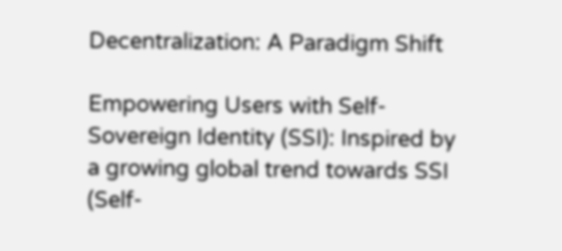Decentralization: A Paradigm Shift

Empowering Users with Self-Sovereign Identity (SSI): Inspired by a growing global trend towards SSI (Self-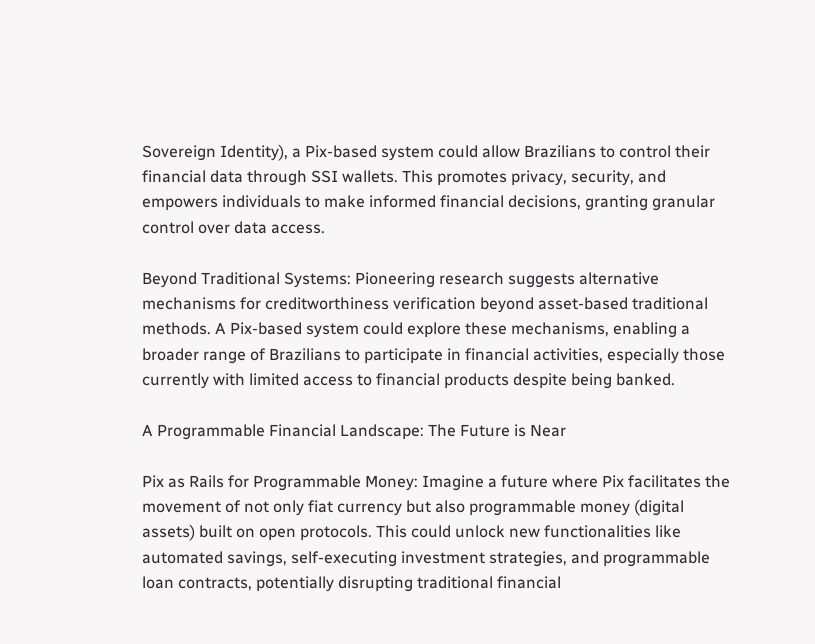Sovereign Identity), a Pix-based system could allow Brazilians to control their financial data through SSI wallets. This promotes privacy, security, and empowers individuals to make informed financial decisions, granting granular control over data access.

Beyond Traditional Systems: Pioneering research suggests alternative mechanisms for creditworthiness verification beyond asset-based traditional methods. A Pix-based system could explore these mechanisms, enabling a broader range of Brazilians to participate in financial activities, especially those currently with limited access to financial products despite being banked.

A Programmable Financial Landscape: The Future is Near

Pix as Rails for Programmable Money: Imagine a future where Pix facilitates the movement of not only fiat currency but also programmable money (digital assets) built on open protocols. This could unlock new functionalities like automated savings, self-executing investment strategies, and programmable loan contracts, potentially disrupting traditional financial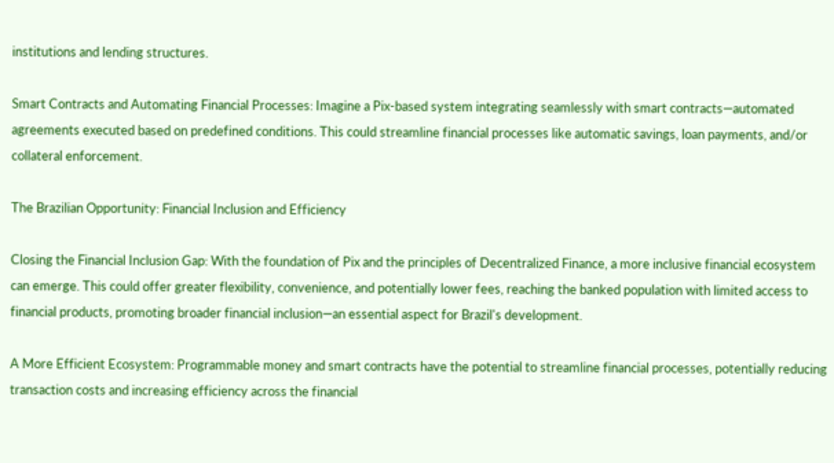institutions and lending structures.

Smart Contracts and Automating Financial Processes: Imagine a Pix-based system integrating seamlessly with smart contracts—automated agreements executed based on predefined conditions. This could streamline financial processes like automatic savings, loan payments, and/or collateral enforcement.

The Brazilian Opportunity: Financial Inclusion and Efficiency

Closing the Financial Inclusion Gap: With the foundation of Pix and the principles of Decentralized Finance, a more inclusive financial ecosystem can emerge. This could offer greater flexibility, convenience, and potentially lower fees, reaching the banked population with limited access to financial products, promoting broader financial inclusion—an essential aspect for Brazil's development.

A More Efficient Ecosystem: Programmable money and smart contracts have the potential to streamline financial processes, potentially reducing transaction costs and increasing efficiency across the financial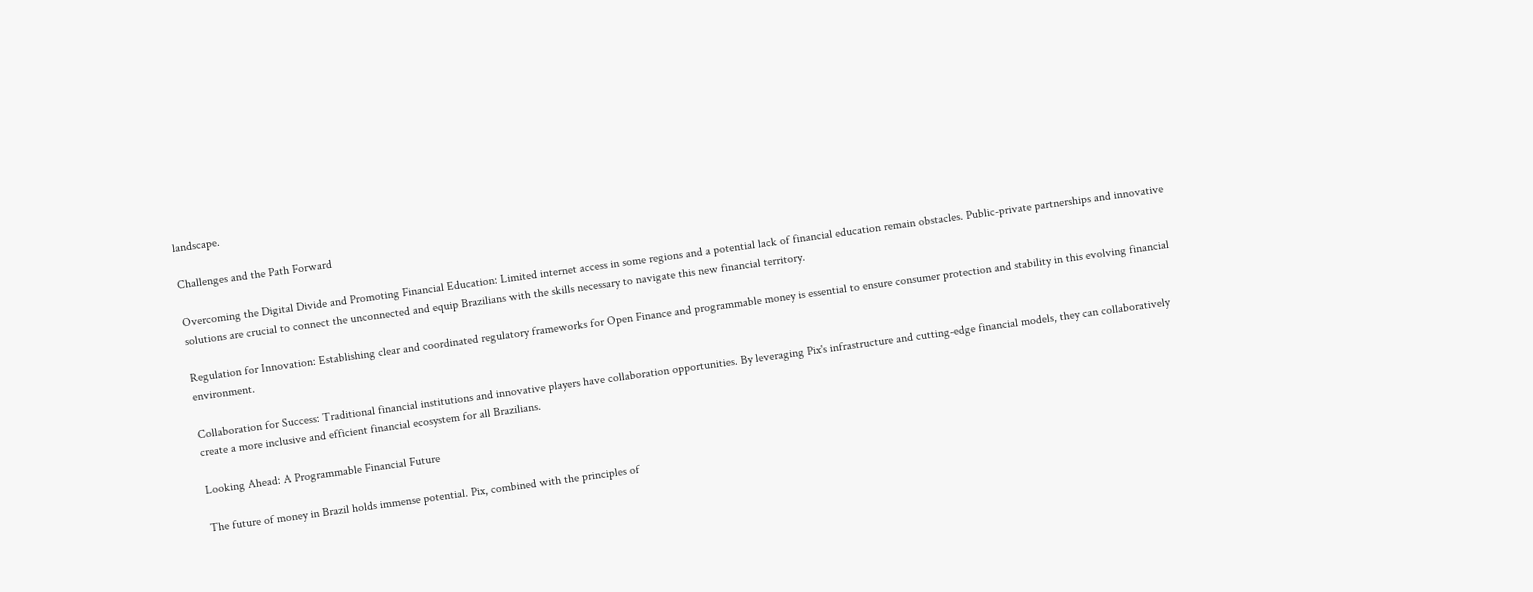landscape.

Challenges and the Path Forward

Overcoming the Digital Divide and Promoting Financial Education: Limited internet access in some regions and a potential lack of financial education remain obstacles. Public-private partnerships and innovative solutions are crucial to connect the unconnected and equip Brazilians with the skills necessary to navigate this new financial territory.

Regulation for Innovation: Establishing clear and coordinated regulatory frameworks for Open Finance and programmable money is essential to ensure consumer protection and stability in this evolving financial environment.

Collaboration for Success: Traditional financial institutions and innovative players have collaboration opportunities. By leveraging Pix's infrastructure and cutting-edge financial models, they can collaboratively create a more inclusive and efficient financial ecosystem for all Brazilians.

Looking Ahead: A Programmable Financial Future

The future of money in Brazil holds immense potential. Pix, combined with the principles of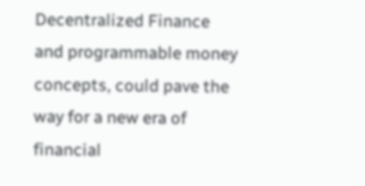Decentralized Finance and programmable money concepts, could pave the way for a new era of financial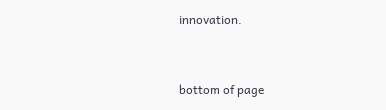innovation.


bottom of page